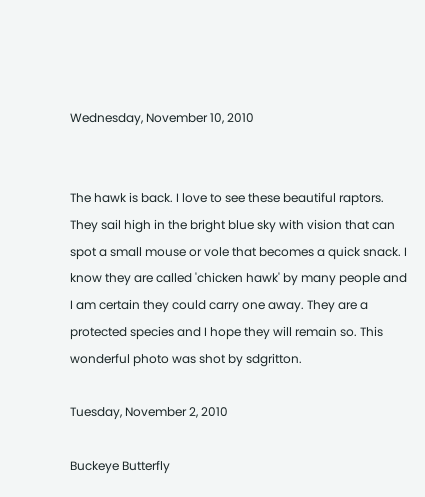Wednesday, November 10, 2010


The hawk is back. I love to see these beautiful raptors. They sail high in the bright blue sky with vision that can spot a small mouse or vole that becomes a quick snack. I know they are called 'chicken hawk' by many people and I am certain they could carry one away. They are a protected species and I hope they will remain so. This wonderful photo was shot by sdgritton.

Tuesday, November 2, 2010

Buckeye Butterfly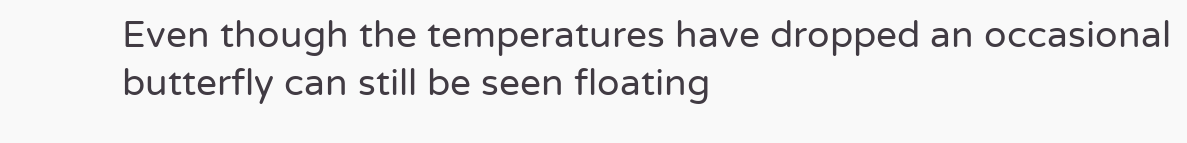Even though the temperatures have dropped an occasional butterfly can still be seen floating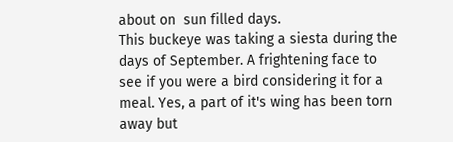about on  sun filled days.
This buckeye was taking a siesta during the days of September. A frightening face to see if you were a bird considering it for a meal. Yes, a part of it's wing has been torn away but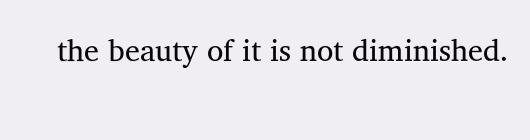the beauty of it is not diminished.